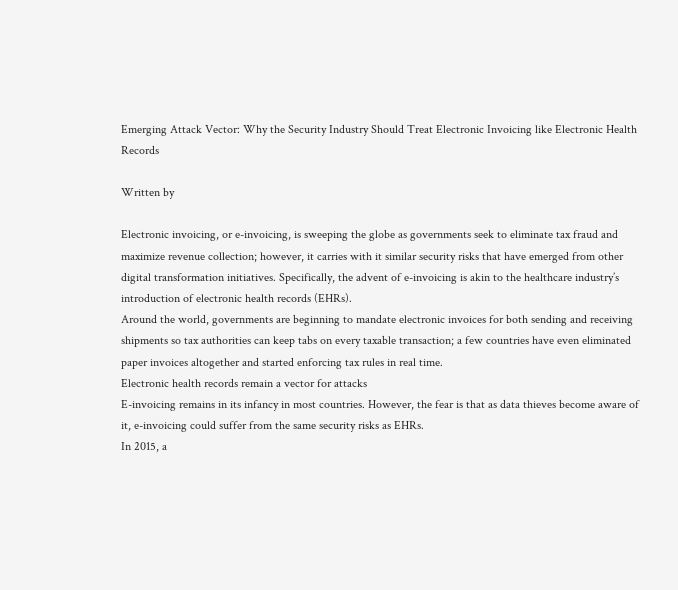Emerging Attack Vector: Why the Security Industry Should Treat Electronic Invoicing like Electronic Health Records

Written by

Electronic invoicing, or e-invoicing, is sweeping the globe as governments seek to eliminate tax fraud and maximize revenue collection; however, it carries with it similar security risks that have emerged from other digital transformation initiatives. Specifically, the advent of e-invoicing is akin to the healthcare industry’s introduction of electronic health records (EHRs).
Around the world, governments are beginning to mandate electronic invoices for both sending and receiving shipments so tax authorities can keep tabs on every taxable transaction; a few countries have even eliminated paper invoices altogether and started enforcing tax rules in real time.
Electronic health records remain a vector for attacks
E-invoicing remains in its infancy in most countries. However, the fear is that as data thieves become aware of it, e-invoicing could suffer from the same security risks as EHRs.
In 2015, a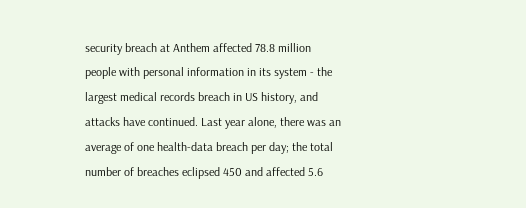security breach at Anthem affected 78.8 million people with personal information in its system - the largest medical records breach in US history, and attacks have continued. Last year alone, there was an average of one health-data breach per day; the total number of breaches eclipsed 450 and affected 5.6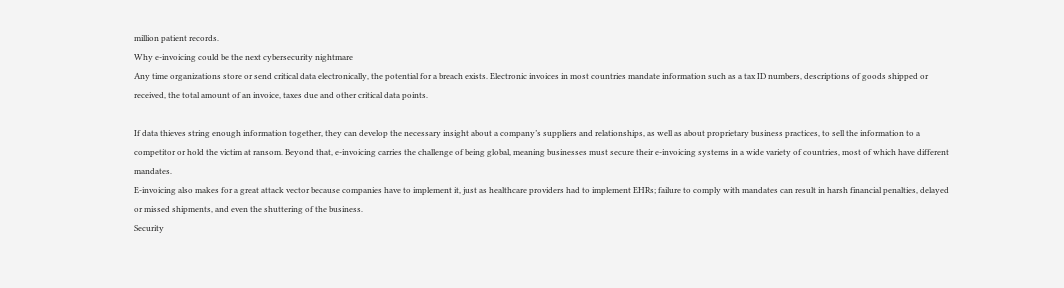million patient records.
Why e-invoicing could be the next cybersecurity nightmare
Any time organizations store or send critical data electronically, the potential for a breach exists. Electronic invoices in most countries mandate information such as a tax ID numbers, descriptions of goods shipped or received, the total amount of an invoice, taxes due and other critical data points.

If data thieves string enough information together, they can develop the necessary insight about a company’s suppliers and relationships, as well as about proprietary business practices, to sell the information to a competitor or hold the victim at ransom. Beyond that, e-invoicing carries the challenge of being global, meaning businesses must secure their e-invoicing systems in a wide variety of countries, most of which have different mandates.
E-invoicing also makes for a great attack vector because companies have to implement it, just as healthcare providers had to implement EHRs; failure to comply with mandates can result in harsh financial penalties, delayed or missed shipments, and even the shuttering of the business.
Security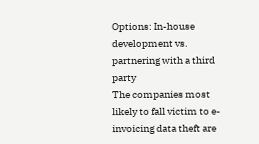Options: In-house development vs. partnering with a third party
The companies most likely to fall victim to e-invoicing data theft are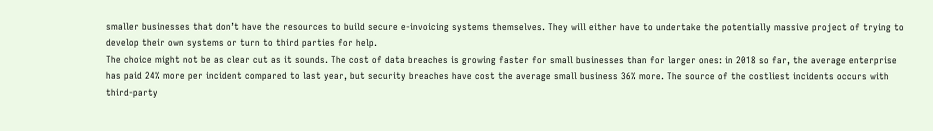smaller businesses that don’t have the resources to build secure e-invoicing systems themselves. They will either have to undertake the potentially massive project of trying to develop their own systems or turn to third parties for help.
The choice might not be as clear cut as it sounds. The cost of data breaches is growing faster for small businesses than for larger ones: in 2018 so far, the average enterprise has paid 24% more per incident compared to last year, but security breaches have cost the average small business 36% more. The source of the costliest incidents occurs with third-party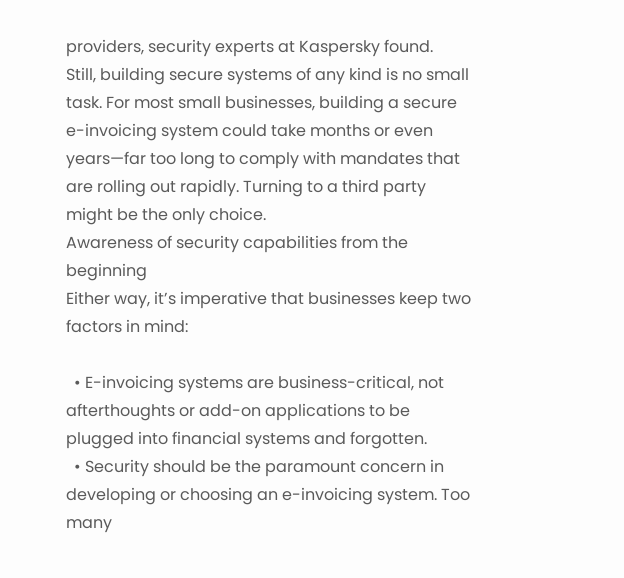providers, security experts at Kaspersky found.
Still, building secure systems of any kind is no small task. For most small businesses, building a secure e-invoicing system could take months or even years—far too long to comply with mandates that are rolling out rapidly. Turning to a third party might be the only choice.
Awareness of security capabilities from the beginning
Either way, it’s imperative that businesses keep two factors in mind:

  • E-invoicing systems are business-critical, not afterthoughts or add-on applications to be plugged into financial systems and forgotten.
  • Security should be the paramount concern in developing or choosing an e-invoicing system. Too many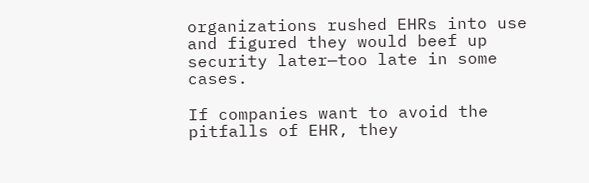organizations rushed EHRs into use and figured they would beef up security later—too late in some cases.

If companies want to avoid the pitfalls of EHR, they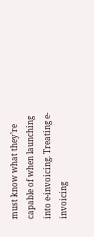must know what they’re capable of when launching into e-invoicing. Treating e-invoicing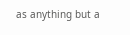as anything but a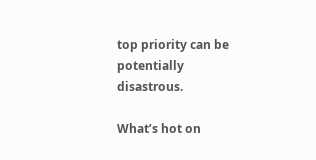top priority can be potentially disastrous.

What’s hot on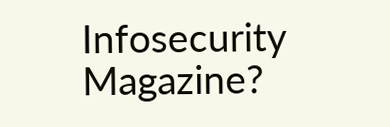Infosecurity Magazine?